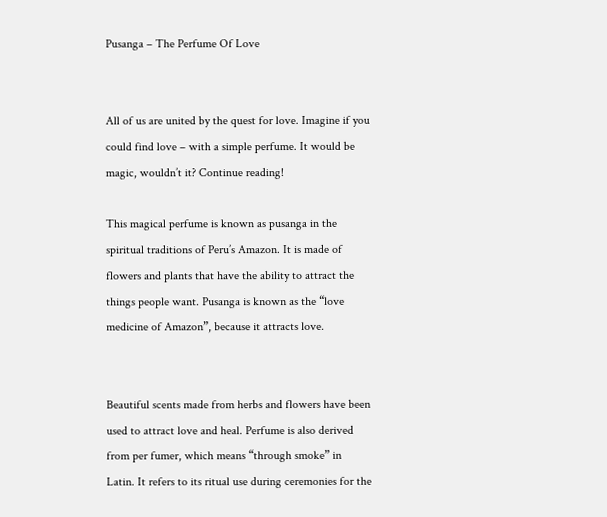Pusanga – The Perfume Of Love


All of us are united by the quest for love. Imagine if you could find love – with a simple perfume. It would be magic, wouldn’t it? Continue reading!

This magical perfume is known as pusanga in the spiritual traditions of Peru’s Amazon. It is made of flowers and plants that have the ability to attract the things people want. Pusanga is known as the “love medicine of Amazon”, because it attracts love.


Beautiful scents made from herbs and flowers have been used to attract love and heal. Perfume is also derived from per fumer, which means “through smoke” in Latin. It refers to its ritual use during ceremonies for the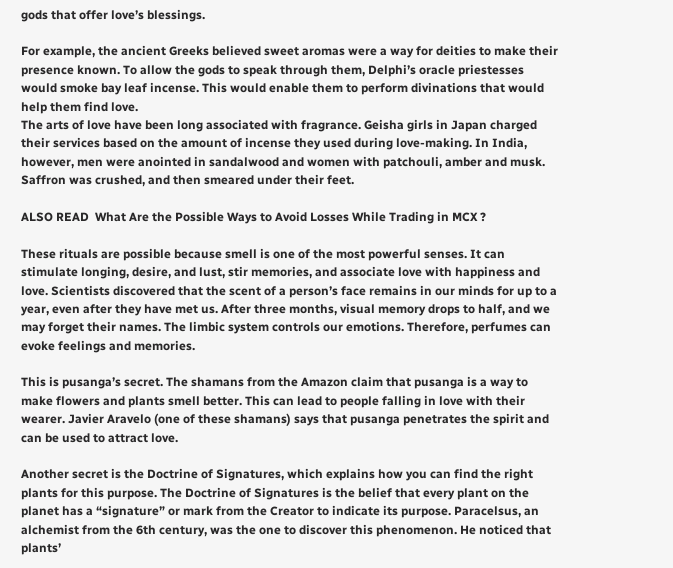gods that offer love’s blessings.

For example, the ancient Greeks believed sweet aromas were a way for deities to make their presence known. To allow the gods to speak through them, Delphi’s oracle priestesses would smoke bay leaf incense. This would enable them to perform divinations that would help them find love.
The arts of love have been long associated with fragrance. Geisha girls in Japan charged their services based on the amount of incense they used during love-making. In India, however, men were anointed in sandalwood and women with patchouli, amber and musk. Saffron was crushed, and then smeared under their feet.

ALSO READ  What Are the Possible Ways to Avoid Losses While Trading in MCX ?

These rituals are possible because smell is one of the most powerful senses. It can stimulate longing, desire, and lust, stir memories, and associate love with happiness and love. Scientists discovered that the scent of a person’s face remains in our minds for up to a year, even after they have met us. After three months, visual memory drops to half, and we may forget their names. The limbic system controls our emotions. Therefore, perfumes can evoke feelings and memories.

This is pusanga’s secret. The shamans from the Amazon claim that pusanga is a way to make flowers and plants smell better. This can lead to people falling in love with their wearer. Javier Aravelo (one of these shamans) says that pusanga penetrates the spirit and can be used to attract love.

Another secret is the Doctrine of Signatures, which explains how you can find the right plants for this purpose. The Doctrine of Signatures is the belief that every plant on the planet has a “signature” or mark from the Creator to indicate its purpose. Paracelsus, an alchemist from the 6th century, was the one to discover this phenomenon. He noticed that plants’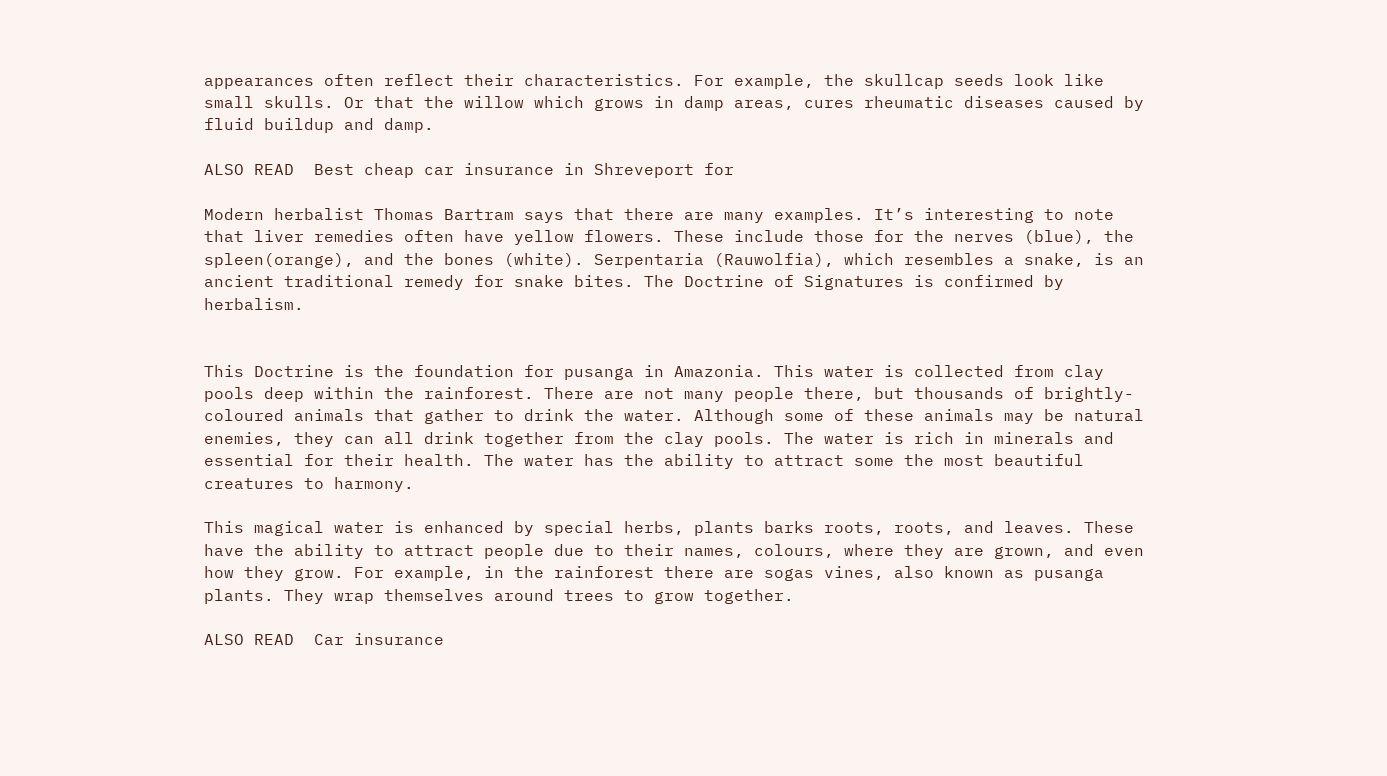appearances often reflect their characteristics. For example, the skullcap seeds look like small skulls. Or that the willow which grows in damp areas, cures rheumatic diseases caused by fluid buildup and damp.

ALSO READ  Best cheap car insurance in Shreveport for

Modern herbalist Thomas Bartram says that there are many examples. It’s interesting to note that liver remedies often have yellow flowers. These include those for the nerves (blue), the spleen(orange), and the bones (white). Serpentaria (Rauwolfia), which resembles a snake, is an ancient traditional remedy for snake bites. The Doctrine of Signatures is confirmed by herbalism.


This Doctrine is the foundation for pusanga in Amazonia. This water is collected from clay pools deep within the rainforest. There are not many people there, but thousands of brightly-coloured animals that gather to drink the water. Although some of these animals may be natural enemies, they can all drink together from the clay pools. The water is rich in minerals and essential for their health. The water has the ability to attract some the most beautiful creatures to harmony.

This magical water is enhanced by special herbs, plants barks roots, roots, and leaves. These have the ability to attract people due to their names, colours, where they are grown, and even how they grow. For example, in the rainforest there are sogas vines, also known as pusanga plants. They wrap themselves around trees to grow together.

ALSO READ  Car insurance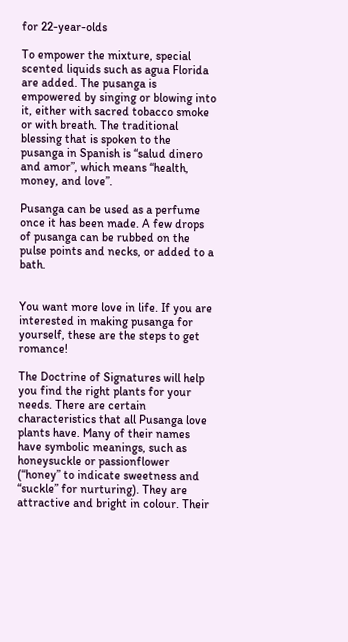for 22-year-olds

To empower the mixture, special scented liquids such as agua Florida are added. The pusanga is empowered by singing or blowing into it, either with sacred tobacco smoke or with breath. The traditional blessing that is spoken to the pusanga in Spanish is “salud dinero and amor”, which means “health, money, and love”.

Pusanga can be used as a perfume once it has been made. A few drops of pusanga can be rubbed on the pulse points and necks, or added to a bath.


You want more love in life. If you are interested in making pusanga for yourself, these are the steps to get romance!

The Doctrine of Signatures will help you find the right plants for your needs. There are certain characteristics that all Pusanga love plants have. Many of their names have symbolic meanings, such as honeysuckle or passionflower (“honey” to indicate sweetness and “suckle” for nurturing). They are attractive and bright in colour. Their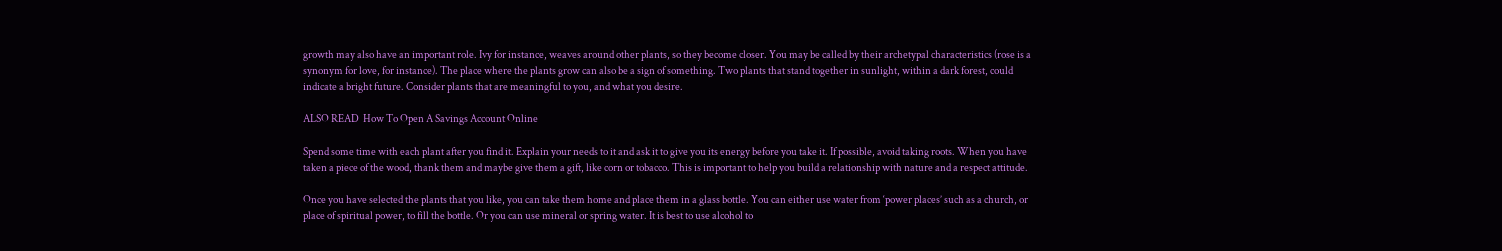growth may also have an important role. Ivy for instance, weaves around other plants, so they become closer. You may be called by their archetypal characteristics (rose is a synonym for love, for instance). The place where the plants grow can also be a sign of something. Two plants that stand together in sunlight, within a dark forest, could indicate a bright future. Consider plants that are meaningful to you, and what you desire.

ALSO READ  How To Open A Savings Account Online

Spend some time with each plant after you find it. Explain your needs to it and ask it to give you its energy before you take it. If possible, avoid taking roots. When you have taken a piece of the wood, thank them and maybe give them a gift, like corn or tobacco. This is important to help you build a relationship with nature and a respect attitude.

Once you have selected the plants that you like, you can take them home and place them in a glass bottle. You can either use water from ‘power places’ such as a church, or place of spiritual power, to fill the bottle. Or you can use mineral or spring water. It is best to use alcohol to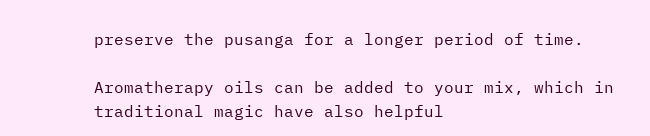preserve the pusanga for a longer period of time.

Aromatherapy oils can be added to your mix, which in traditional magic have also helpful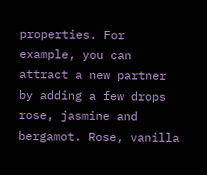properties. For example, you can attract a new partner by adding a few drops rose, jasmine and bergamot. Rose, vanilla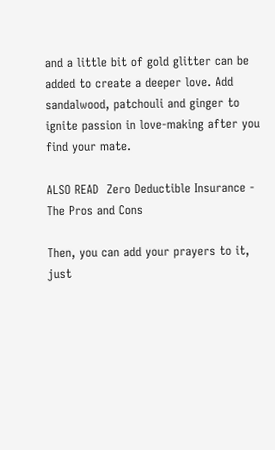and a little bit of gold glitter can be added to create a deeper love. Add sandalwood, patchouli and ginger to ignite passion in love-making after you find your mate.

ALSO READ  Zero Deductible Insurance - The Pros and Cons

Then, you can add your prayers to it, just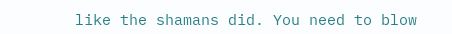like the shamans did. You need to blow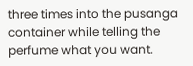three times into the pusanga container while telling the perfume what you want.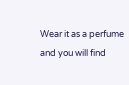Wear it as a perfume and you will find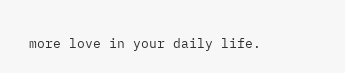more love in your daily life.